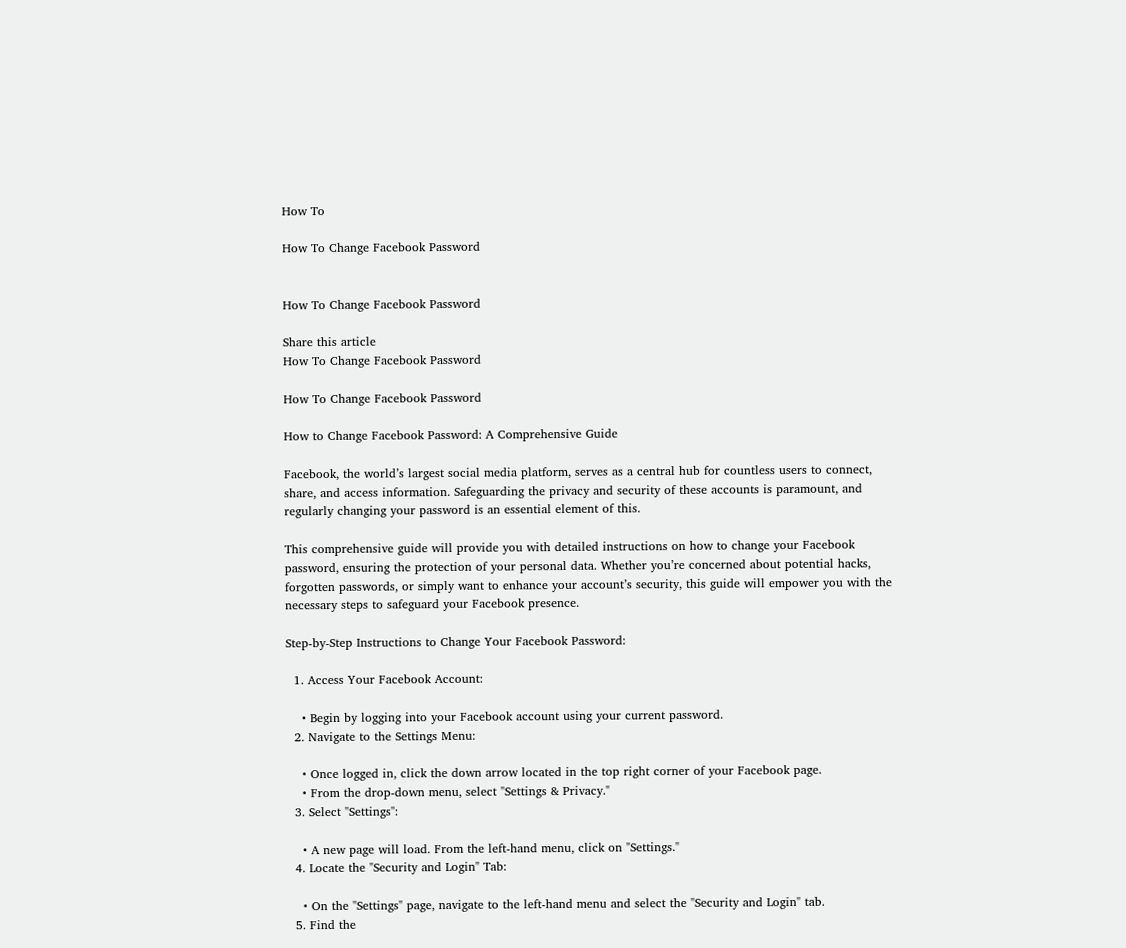How To

How To Change Facebook Password


How To Change Facebook Password

Share this article
How To Change Facebook Password

How To Change Facebook Password

How to Change Facebook Password: A Comprehensive Guide

Facebook, the world’s largest social media platform, serves as a central hub for countless users to connect, share, and access information. Safeguarding the privacy and security of these accounts is paramount, and regularly changing your password is an essential element of this.

This comprehensive guide will provide you with detailed instructions on how to change your Facebook password, ensuring the protection of your personal data. Whether you’re concerned about potential hacks, forgotten passwords, or simply want to enhance your account’s security, this guide will empower you with the necessary steps to safeguard your Facebook presence.

Step-by-Step Instructions to Change Your Facebook Password:

  1. Access Your Facebook Account:

    • Begin by logging into your Facebook account using your current password.
  2. Navigate to the Settings Menu:

    • Once logged in, click the down arrow located in the top right corner of your Facebook page.
    • From the drop-down menu, select "Settings & Privacy."
  3. Select "Settings":

    • A new page will load. From the left-hand menu, click on "Settings."
  4. Locate the "Security and Login" Tab:

    • On the "Settings" page, navigate to the left-hand menu and select the "Security and Login" tab.
  5. Find the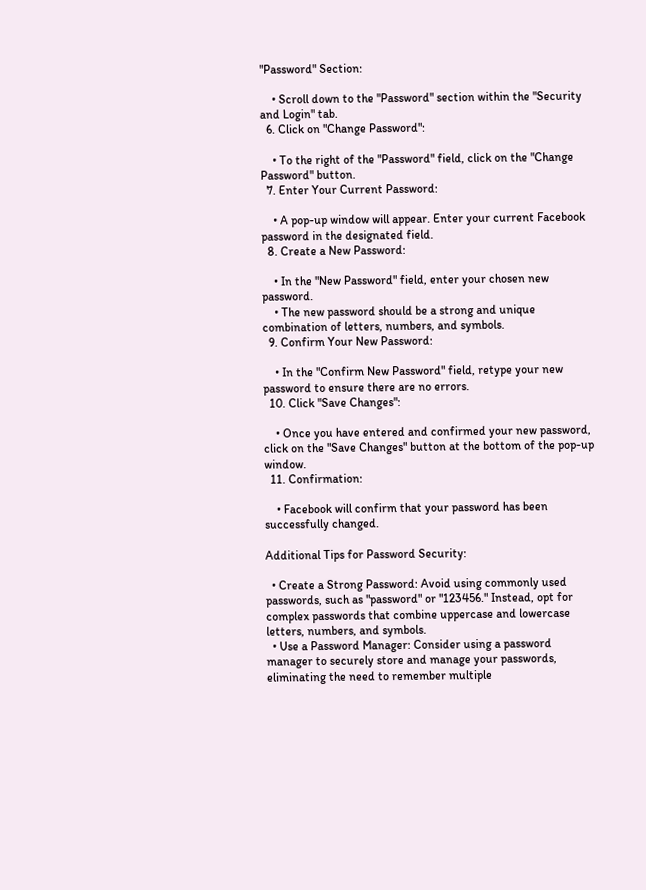"Password" Section:

    • Scroll down to the "Password" section within the "Security and Login" tab.
  6. Click on "Change Password":

    • To the right of the "Password" field, click on the "Change Password" button.
  7. Enter Your Current Password:

    • A pop-up window will appear. Enter your current Facebook password in the designated field.
  8. Create a New Password:

    • In the "New Password" field, enter your chosen new password.
    • The new password should be a strong and unique combination of letters, numbers, and symbols.
  9. Confirm Your New Password:

    • In the "Confirm New Password" field, retype your new password to ensure there are no errors.
  10. Click "Save Changes":

    • Once you have entered and confirmed your new password, click on the "Save Changes" button at the bottom of the pop-up window.
  11. Confirmation:

    • Facebook will confirm that your password has been successfully changed.

Additional Tips for Password Security:

  • Create a Strong Password: Avoid using commonly used passwords, such as "password" or "123456." Instead, opt for complex passwords that combine uppercase and lowercase letters, numbers, and symbols.
  • Use a Password Manager: Consider using a password manager to securely store and manage your passwords, eliminating the need to remember multiple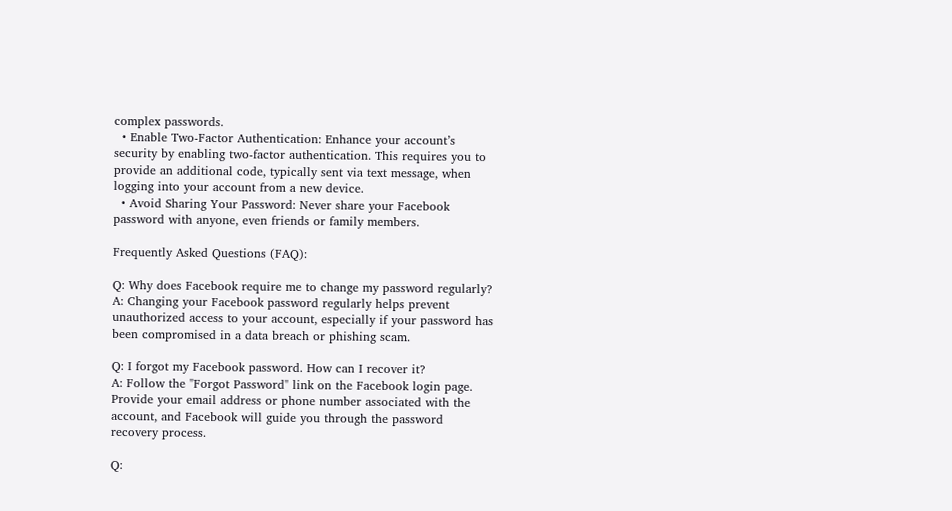complex passwords.
  • Enable Two-Factor Authentication: Enhance your account’s security by enabling two-factor authentication. This requires you to provide an additional code, typically sent via text message, when logging into your account from a new device.
  • Avoid Sharing Your Password: Never share your Facebook password with anyone, even friends or family members.

Frequently Asked Questions (FAQ):

Q: Why does Facebook require me to change my password regularly?
A: Changing your Facebook password regularly helps prevent unauthorized access to your account, especially if your password has been compromised in a data breach or phishing scam.

Q: I forgot my Facebook password. How can I recover it?
A: Follow the "Forgot Password" link on the Facebook login page. Provide your email address or phone number associated with the account, and Facebook will guide you through the password recovery process.

Q: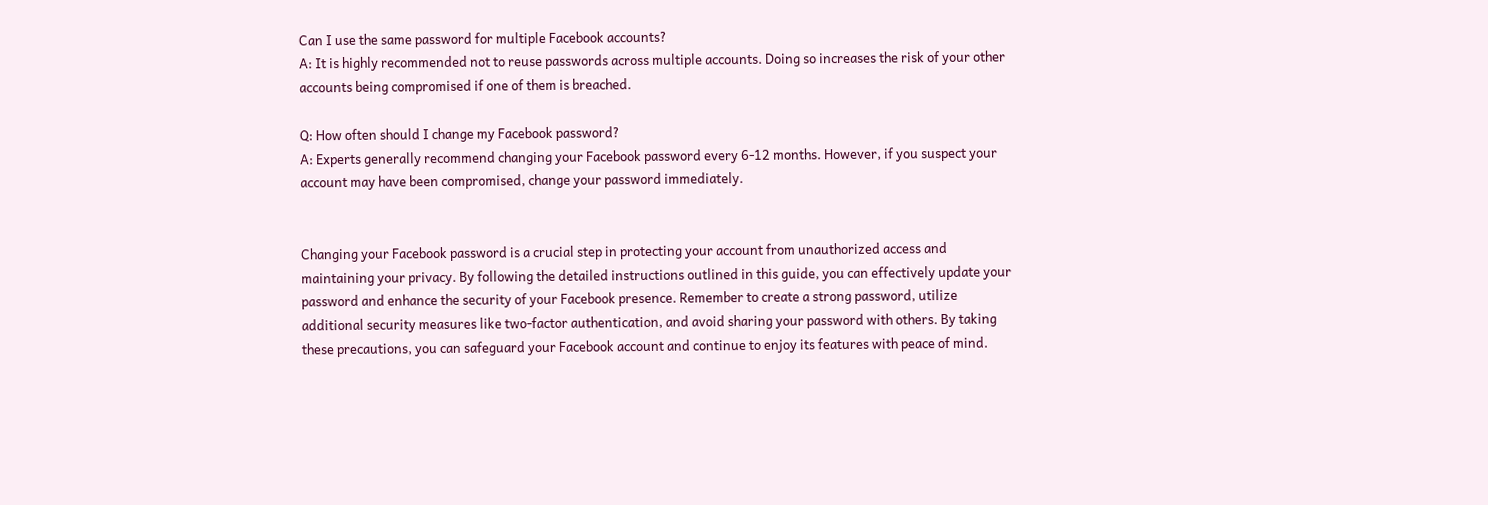Can I use the same password for multiple Facebook accounts?
A: It is highly recommended not to reuse passwords across multiple accounts. Doing so increases the risk of your other accounts being compromised if one of them is breached.

Q: How often should I change my Facebook password?
A: Experts generally recommend changing your Facebook password every 6-12 months. However, if you suspect your account may have been compromised, change your password immediately.


Changing your Facebook password is a crucial step in protecting your account from unauthorized access and maintaining your privacy. By following the detailed instructions outlined in this guide, you can effectively update your password and enhance the security of your Facebook presence. Remember to create a strong password, utilize additional security measures like two-factor authentication, and avoid sharing your password with others. By taking these precautions, you can safeguard your Facebook account and continue to enjoy its features with peace of mind.